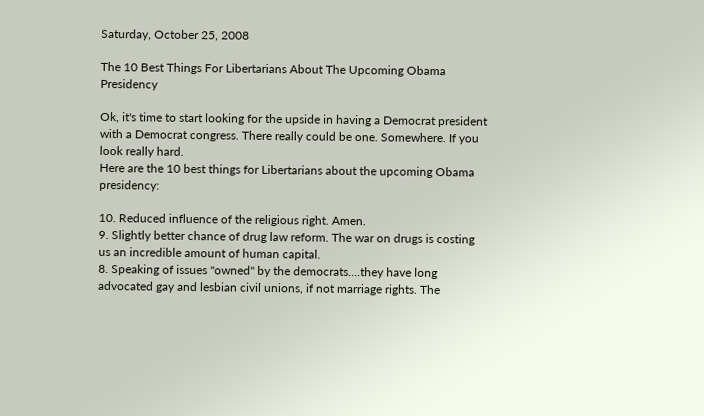Saturday, October 25, 2008

The 10 Best Things For Libertarians About The Upcoming Obama Presidency

Ok, it's time to start looking for the upside in having a Democrat president with a Democrat congress. There really could be one. Somewhere. If you look really hard.
Here are the 10 best things for Libertarians about the upcoming Obama presidency:

10. Reduced influence of the religious right. Amen.
9. Slightly better chance of drug law reform. The war on drugs is costing us an incredible amount of human capital.
8. Speaking of issues "owned" by the democrats....they have long advocated gay and lesbian civil unions, if not marriage rights. The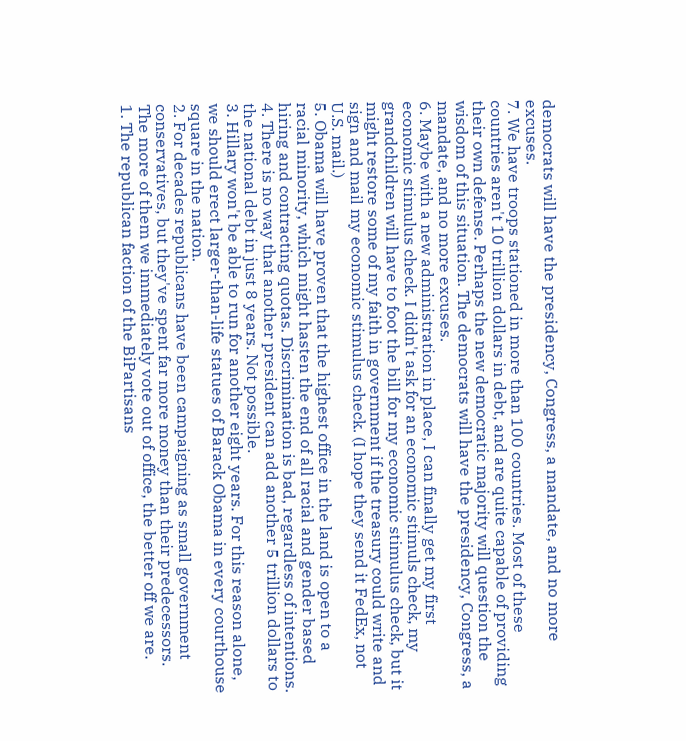democrats will have the presidency, Congress, a mandate, and no more excuses.
7. We have troops stationed in more than 100 countries. Most of these countries aren't 10 trillion dollars in debt, and are quite capable of providing their own defense. Perhaps the new democratic majority will question the wisdom of this situation. The democrats will have the presidency, Congress, a mandate, and no more excuses.
6. Maybe with a new administration in place, I can finally get my first economic stimulus check. I didn't ask for an economic stimuls check, my grandchildren will have to foot the bill for my economic stimulus check, but it might restore some of my faith in government if the treasury could write and sign and mail my economic stimulus check. (I hope they send it FedEx, not U.S. mail.)
5. Obama will have proven that the highest office in the land is open to a racial minority, which might hasten the end of all racial and gender based hiring and contracting quotas. Discrimination is bad, regardless of intentions.
4. There is no way that another president can add another 5 trillion dollars to the national debt in just 8 years. Not possible.
3. Hillary won't be able to run for another eight years. For this reason alone, we should erect larger-than-life statues of Barack Obama in every courthouse square in the nation.
2. For decades republicans have been campaigning as small government conservatives, but they've spent far more money than their predecessors. The more of them we immediately vote out of office, the better off we are.
1. The republican faction of the BiPartisans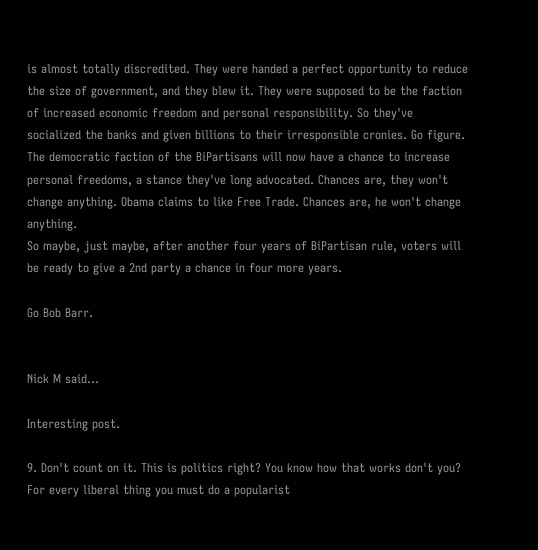is almost totally discredited. They were handed a perfect opportunity to reduce the size of government, and they blew it. They were supposed to be the faction of increased economic freedom and personal responsibility. So they've socialized the banks and given billions to their irresponsible cronies. Go figure.
The democratic faction of the BiPartisans will now have a chance to increase personal freedoms, a stance they've long advocated. Chances are, they won't change anything. Obama claims to like Free Trade. Chances are, he won't change anything.
So maybe, just maybe, after another four years of BiPartisan rule, voters will be ready to give a 2nd party a chance in four more years.

Go Bob Barr.


Nick M said...

Interesting post.

9. Don't count on it. This is politics right? You know how that works don't you? For every liberal thing you must do a popularist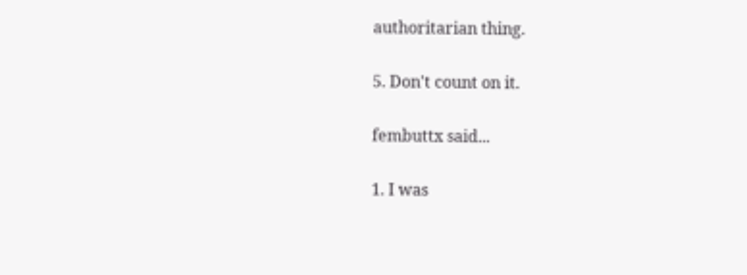authoritarian thing.

5. Don't count on it.

fembuttx said...

1. I was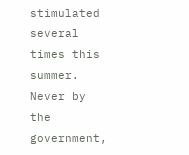stimulated several times this summer. Never by the government,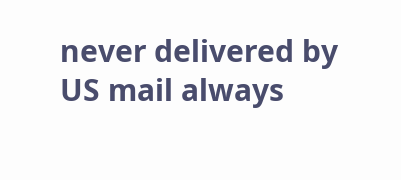never delivered by US mail always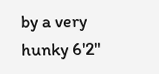by a very hunky 6'2"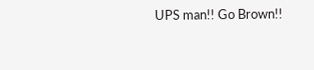UPS man!! Go Brown!!